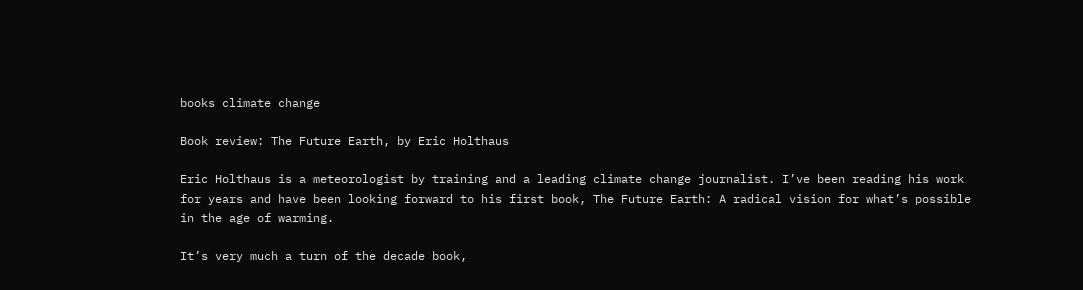books climate change

Book review: The Future Earth, by Eric Holthaus

Eric Holthaus is a meteorologist by training and a leading climate change journalist. I’ve been reading his work for years and have been looking forward to his first book, The Future Earth: A radical vision for what’s possible in the age of warming.

It’s very much a turn of the decade book,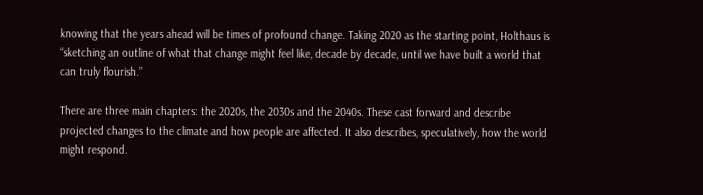knowing that the years ahead will be times of profound change. Taking 2020 as the starting point, Holthaus is “sketching an outline of what that change might feel like, decade by decade, until we have built a world that can truly flourish.”

There are three main chapters: the 2020s, the 2030s and the 2040s. These cast forward and describe projected changes to the climate and how people are affected. It also describes, speculatively, how the world might respond.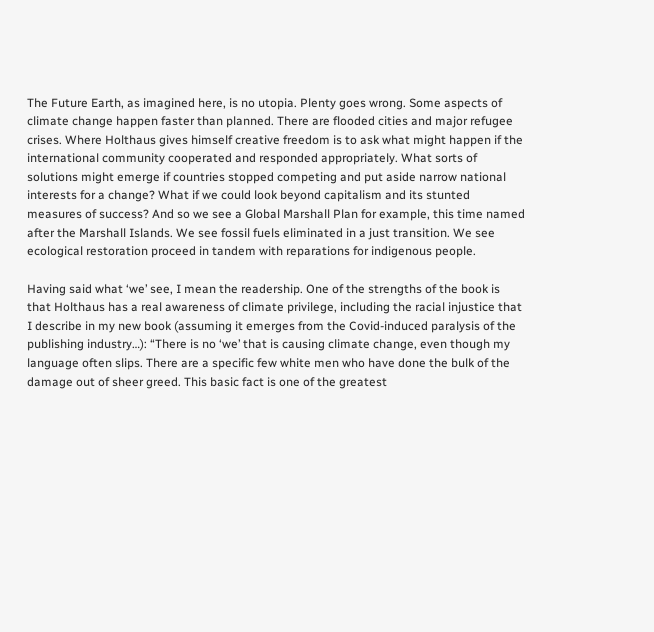The Future Earth, as imagined here, is no utopia. Plenty goes wrong. Some aspects of climate change happen faster than planned. There are flooded cities and major refugee crises. Where Holthaus gives himself creative freedom is to ask what might happen if the international community cooperated and responded appropriately. What sorts of solutions might emerge if countries stopped competing and put aside narrow national interests for a change? What if we could look beyond capitalism and its stunted measures of success? And so we see a Global Marshall Plan for example, this time named after the Marshall Islands. We see fossil fuels eliminated in a just transition. We see ecological restoration proceed in tandem with reparations for indigenous people.

Having said what ‘we’ see, I mean the readership. One of the strengths of the book is that Holthaus has a real awareness of climate privilege, including the racial injustice that I describe in my new book (assuming it emerges from the Covid-induced paralysis of the publishing industry…): “There is no ‘we’ that is causing climate change, even though my language often slips. There are a specific few white men who have done the bulk of the damage out of sheer greed. This basic fact is one of the greatest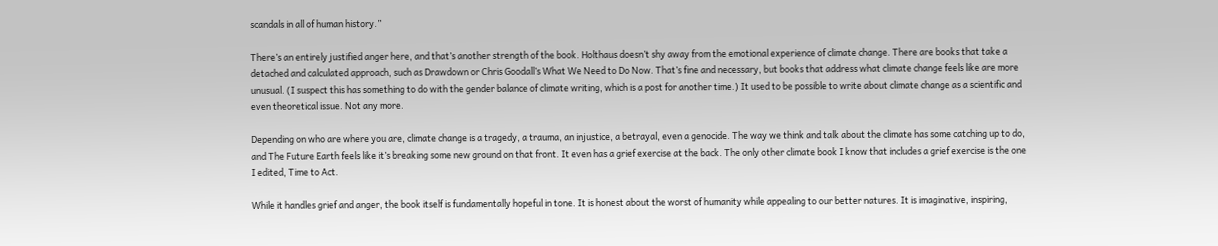scandals in all of human history.”

There’s an entirely justified anger here, and that’s another strength of the book. Holthaus doesn’t shy away from the emotional experience of climate change. There are books that take a detached and calculated approach, such as Drawdown or Chris Goodall’s What We Need to Do Now. That’s fine and necessary, but books that address what climate change feels like are more unusual. (I suspect this has something to do with the gender balance of climate writing, which is a post for another time.) It used to be possible to write about climate change as a scientific and even theoretical issue. Not any more.

Depending on who are where you are, climate change is a tragedy, a trauma, an injustice, a betrayal, even a genocide. The way we think and talk about the climate has some catching up to do, and The Future Earth feels like it’s breaking some new ground on that front. It even has a grief exercise at the back. The only other climate book I know that includes a grief exercise is the one I edited, Time to Act.

While it handles grief and anger, the book itself is fundamentally hopeful in tone. It is honest about the worst of humanity while appealing to our better natures. It is imaginative, inspiring,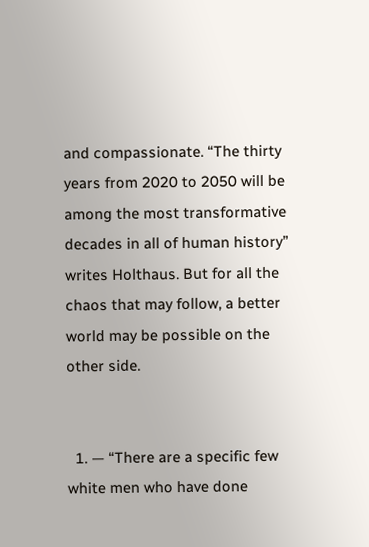and compassionate. “The thirty years from 2020 to 2050 will be among the most transformative decades in all of human history” writes Holthaus. But for all the chaos that may follow, a better world may be possible on the other side.


  1. — “There are a specific few white men who have done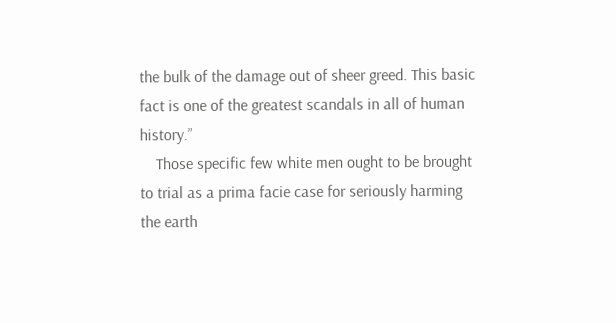the bulk of the damage out of sheer greed. This basic fact is one of the greatest scandals in all of human history.”
    Those specific few white men ought to be brought to trial as a prima facie case for seriously harming the earth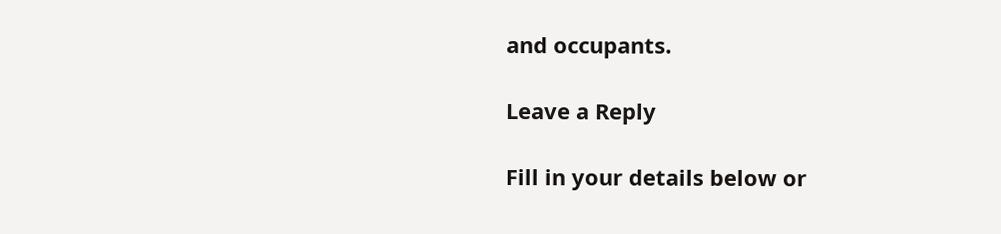and occupants.

Leave a Reply

Fill in your details below or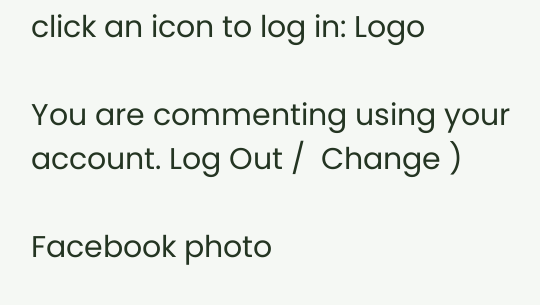click an icon to log in: Logo

You are commenting using your account. Log Out /  Change )

Facebook photo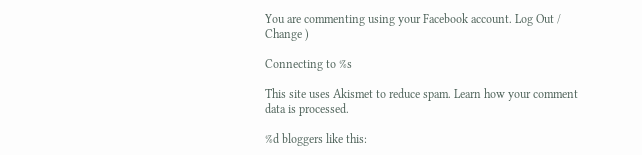You are commenting using your Facebook account. Log Out /  Change )

Connecting to %s

This site uses Akismet to reduce spam. Learn how your comment data is processed.

%d bloggers like this: